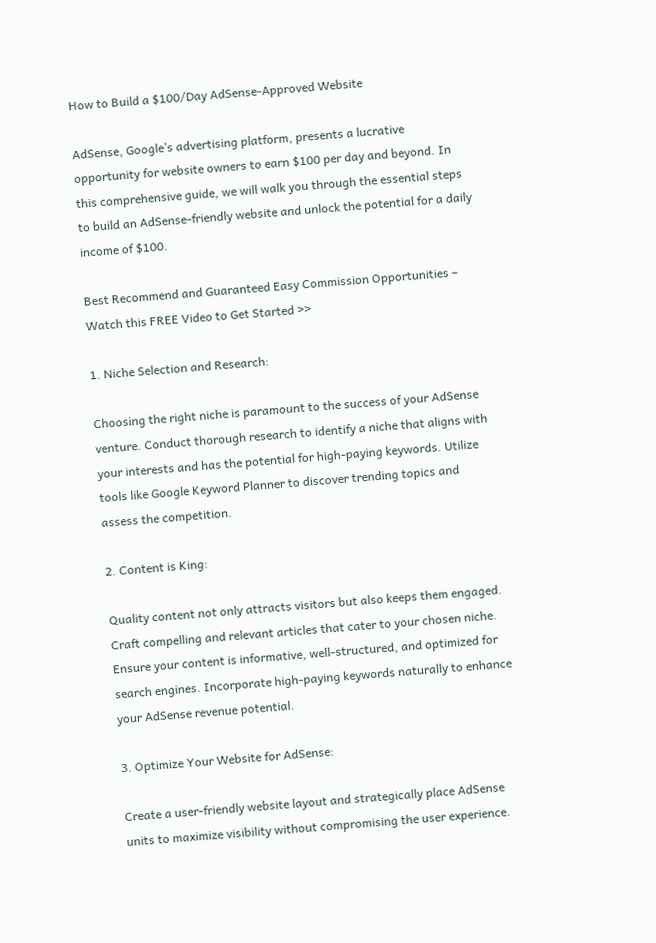How to Build a $100/Day AdSense-Approved Website

AdSense, Google’s advertising platform, presents a lucrative opportunity for website owners to earn $100 per day and beyond. In this comprehensive guide, we will walk you through the essential steps to build an AdSense-friendly website and unlock the potential for a daily income of $100.

Best Recommend and Guaranteed Easy Commission Opportunities – Watch this FREE Video to Get Started >>

1. Niche Selection and Research:

Choosing the right niche is paramount to the success of your AdSense venture. Conduct thorough research to identify a niche that aligns with your interests and has the potential for high-paying keywords. Utilize tools like Google Keyword Planner to discover trending topics and assess the competition.

2. Content is King:

Quality content not only attracts visitors but also keeps them engaged. Craft compelling and relevant articles that cater to your chosen niche. Ensure your content is informative, well-structured, and optimized for search engines. Incorporate high-paying keywords naturally to enhance your AdSense revenue potential.

3. Optimize Your Website for AdSense:

Create a user-friendly website layout and strategically place AdSense units to maximize visibility without compromising the user experience.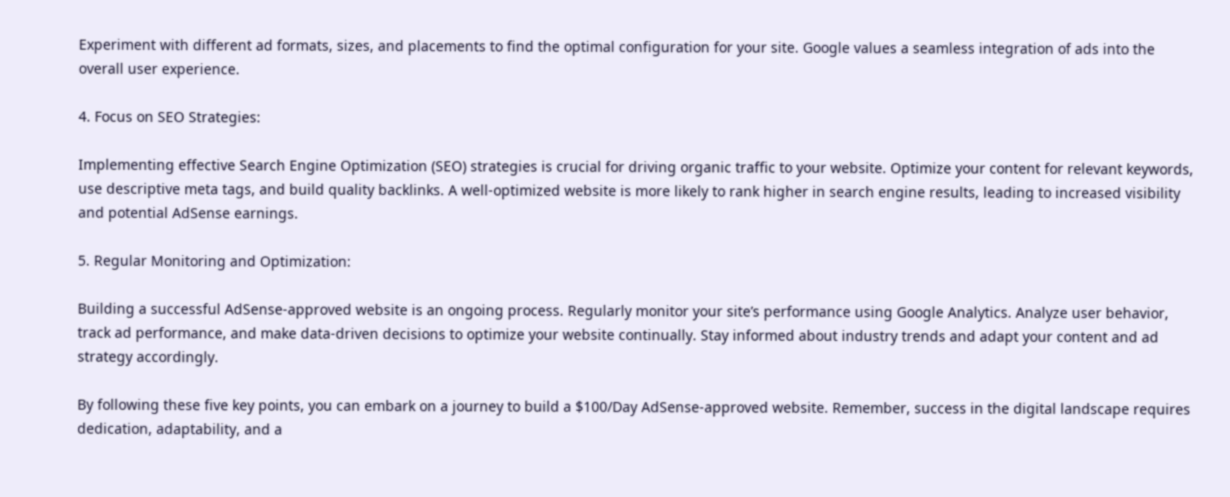Experiment with different ad formats, sizes, and placements to find the optimal configuration for your site. Google values a seamless integration of ads into the overall user experience.

4. Focus on SEO Strategies:

Implementing effective Search Engine Optimization (SEO) strategies is crucial for driving organic traffic to your website. Optimize your content for relevant keywords, use descriptive meta tags, and build quality backlinks. A well-optimized website is more likely to rank higher in search engine results, leading to increased visibility and potential AdSense earnings.

5. Regular Monitoring and Optimization:

Building a successful AdSense-approved website is an ongoing process. Regularly monitor your site’s performance using Google Analytics. Analyze user behavior, track ad performance, and make data-driven decisions to optimize your website continually. Stay informed about industry trends and adapt your content and ad strategy accordingly.

By following these five key points, you can embark on a journey to build a $100/Day AdSense-approved website. Remember, success in the digital landscape requires dedication, adaptability, and a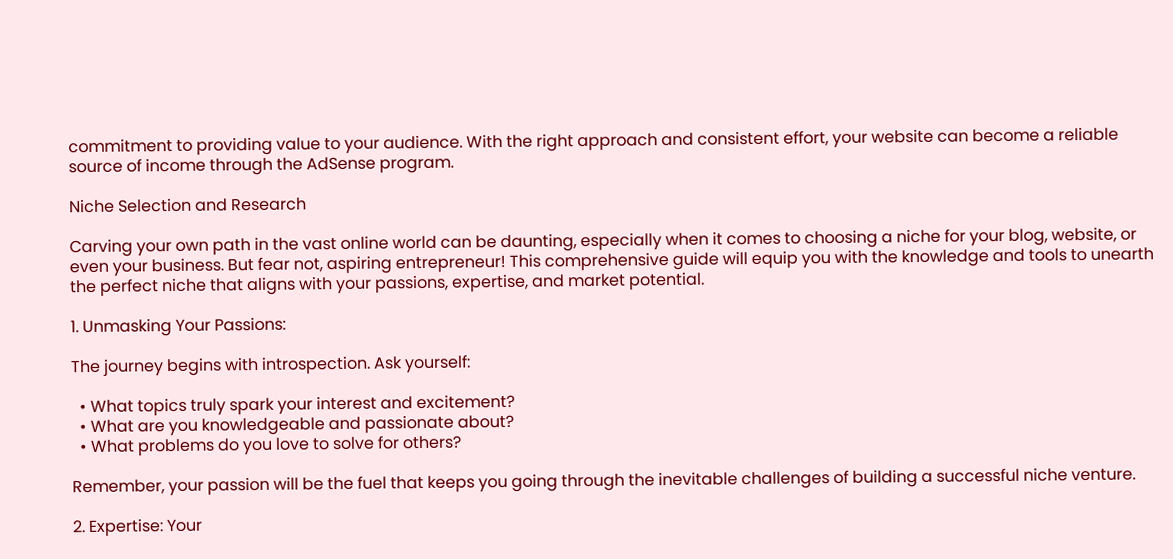commitment to providing value to your audience. With the right approach and consistent effort, your website can become a reliable source of income through the AdSense program.

Niche Selection and Research

Carving your own path in the vast online world can be daunting, especially when it comes to choosing a niche for your blog, website, or even your business. But fear not, aspiring entrepreneur! This comprehensive guide will equip you with the knowledge and tools to unearth the perfect niche that aligns with your passions, expertise, and market potential.

1. Unmasking Your Passions:

The journey begins with introspection. Ask yourself:

  • What topics truly spark your interest and excitement?
  • What are you knowledgeable and passionate about?
  • What problems do you love to solve for others?

Remember, your passion will be the fuel that keeps you going through the inevitable challenges of building a successful niche venture.

2. Expertise: Your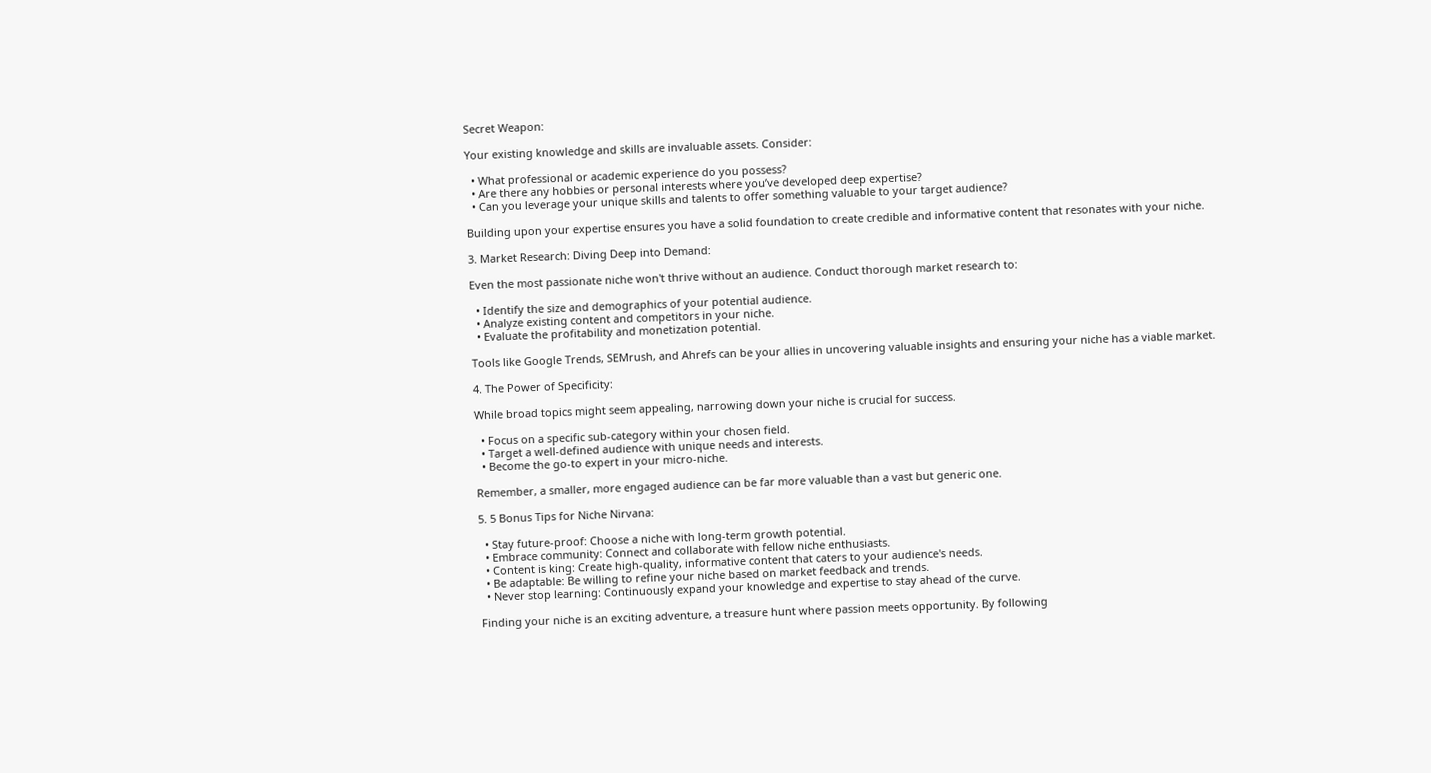Secret Weapon:

Your existing knowledge and skills are invaluable assets. Consider:

  • What professional or academic experience do you possess?
  • Are there any hobbies or personal interests where you’ve developed deep expertise?
  • Can you leverage your unique skills and talents to offer something valuable to your target audience?

Building upon your expertise ensures you have a solid foundation to create credible and informative content that resonates with your niche.

3. Market Research: Diving Deep into Demand:

Even the most passionate niche won't thrive without an audience. Conduct thorough market research to:

  • Identify the size and demographics of your potential audience.
  • Analyze existing content and competitors in your niche.
  • Evaluate the profitability and monetization potential.

Tools like Google Trends, SEMrush, and Ahrefs can be your allies in uncovering valuable insights and ensuring your niche has a viable market.

4. The Power of Specificity:

While broad topics might seem appealing, narrowing down your niche is crucial for success.

  • Focus on a specific sub-category within your chosen field.
  • Target a well-defined audience with unique needs and interests.
  • Become the go-to expert in your micro-niche.

Remember, a smaller, more engaged audience can be far more valuable than a vast but generic one.

5. 5 Bonus Tips for Niche Nirvana:

  • Stay future-proof: Choose a niche with long-term growth potential.
  • Embrace community: Connect and collaborate with fellow niche enthusiasts.
  • Content is king: Create high-quality, informative content that caters to your audience's needs.
  • Be adaptable: Be willing to refine your niche based on market feedback and trends.
  • Never stop learning: Continuously expand your knowledge and expertise to stay ahead of the curve.

Finding your niche is an exciting adventure, a treasure hunt where passion meets opportunity. By following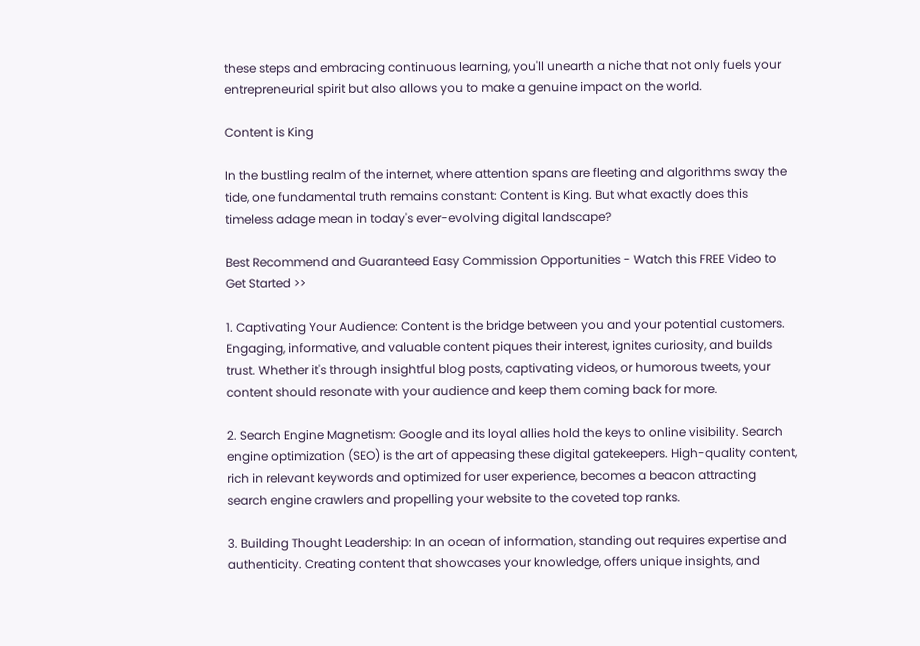these steps and embracing continuous learning, you'll unearth a niche that not only fuels your entrepreneurial spirit but also allows you to make a genuine impact on the world.

Content is King

In the bustling realm of the internet, where attention spans are fleeting and algorithms sway the tide, one fundamental truth remains constant: Content is King. But what exactly does this timeless adage mean in today's ever-evolving digital landscape?

Best Recommend and Guaranteed Easy Commission Opportunities - Watch this FREE Video to Get Started >>

1. Captivating Your Audience: Content is the bridge between you and your potential customers. Engaging, informative, and valuable content piques their interest, ignites curiosity, and builds trust. Whether it's through insightful blog posts, captivating videos, or humorous tweets, your content should resonate with your audience and keep them coming back for more.

2. Search Engine Magnetism: Google and its loyal allies hold the keys to online visibility. Search engine optimization (SEO) is the art of appeasing these digital gatekeepers. High-quality content, rich in relevant keywords and optimized for user experience, becomes a beacon attracting search engine crawlers and propelling your website to the coveted top ranks.

3. Building Thought Leadership: In an ocean of information, standing out requires expertise and authenticity. Creating content that showcases your knowledge, offers unique insights, and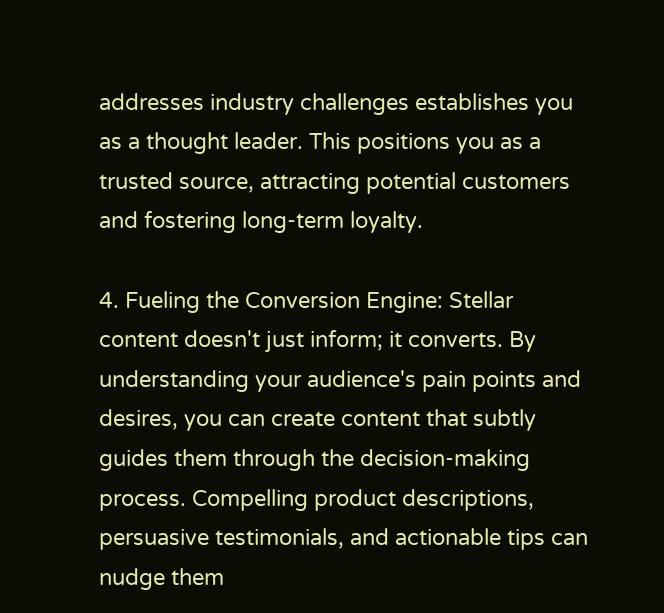addresses industry challenges establishes you as a thought leader. This positions you as a trusted source, attracting potential customers and fostering long-term loyalty.

4. Fueling the Conversion Engine: Stellar content doesn't just inform; it converts. By understanding your audience's pain points and desires, you can create content that subtly guides them through the decision-making process. Compelling product descriptions, persuasive testimonials, and actionable tips can nudge them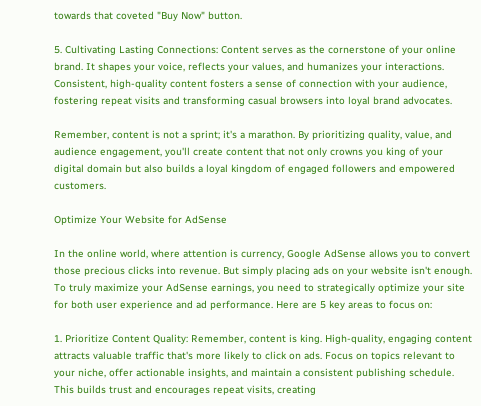towards that coveted "Buy Now" button.

5. Cultivating Lasting Connections: Content serves as the cornerstone of your online brand. It shapes your voice, reflects your values, and humanizes your interactions. Consistent, high-quality content fosters a sense of connection with your audience, fostering repeat visits and transforming casual browsers into loyal brand advocates.

Remember, content is not a sprint; it's a marathon. By prioritizing quality, value, and audience engagement, you'll create content that not only crowns you king of your digital domain but also builds a loyal kingdom of engaged followers and empowered customers.

Optimize Your Website for AdSense

In the online world, where attention is currency, Google AdSense allows you to convert those precious clicks into revenue. But simply placing ads on your website isn't enough. To truly maximize your AdSense earnings, you need to strategically optimize your site for both user experience and ad performance. Here are 5 key areas to focus on:

1. Prioritize Content Quality: Remember, content is king. High-quality, engaging content attracts valuable traffic that's more likely to click on ads. Focus on topics relevant to your niche, offer actionable insights, and maintain a consistent publishing schedule. This builds trust and encourages repeat visits, creating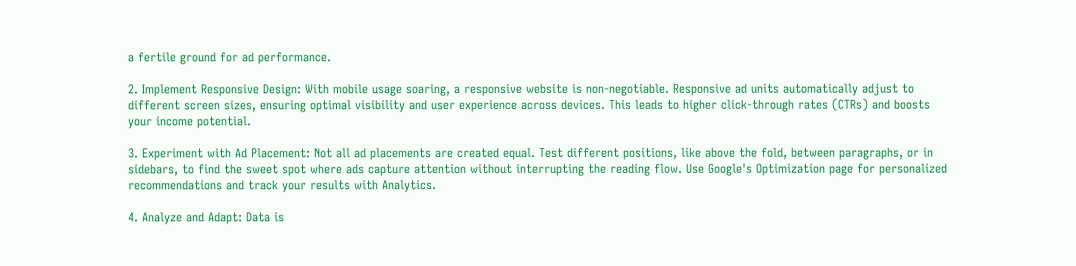a fertile ground for ad performance.

2. Implement Responsive Design: With mobile usage soaring, a responsive website is non-negotiable. Responsive ad units automatically adjust to different screen sizes, ensuring optimal visibility and user experience across devices. This leads to higher click-through rates (CTRs) and boosts your income potential.

3. Experiment with Ad Placement: Not all ad placements are created equal. Test different positions, like above the fold, between paragraphs, or in sidebars, to find the sweet spot where ads capture attention without interrupting the reading flow. Use Google's Optimization page for personalized recommendations and track your results with Analytics.

4. Analyze and Adapt: Data is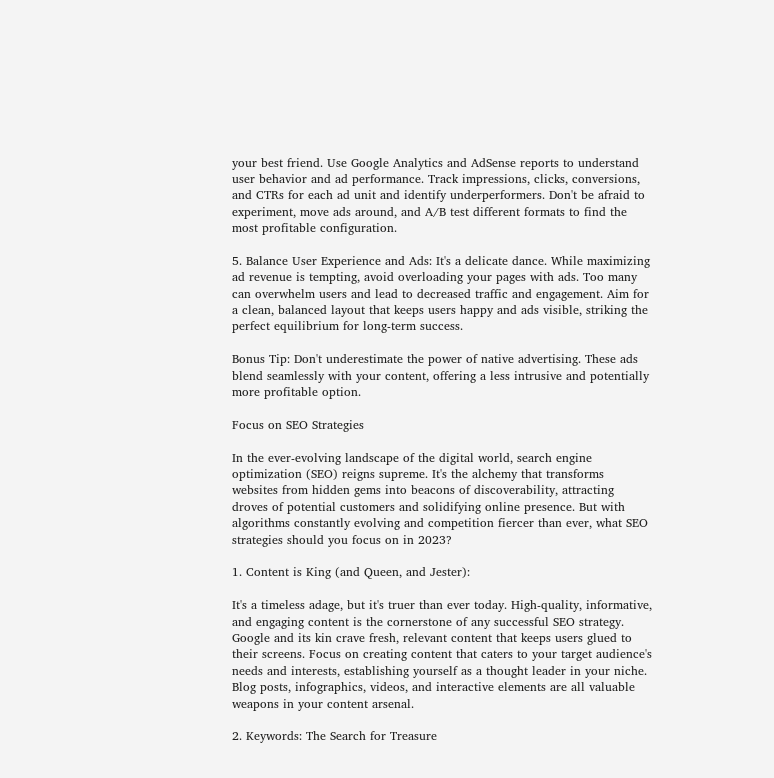your best friend. Use Google Analytics and AdSense reports to understand user behavior and ad performance. Track impressions, clicks, conversions, and CTRs for each ad unit and identify underperformers. Don't be afraid to experiment, move ads around, and A/B test different formats to find the most profitable configuration.

5. Balance User Experience and Ads: It's a delicate dance. While maximizing ad revenue is tempting, avoid overloading your pages with ads. Too many can overwhelm users and lead to decreased traffic and engagement. Aim for a clean, balanced layout that keeps users happy and ads visible, striking the perfect equilibrium for long-term success.

Bonus Tip: Don't underestimate the power of native advertising. These ads blend seamlessly with your content, offering a less intrusive and potentially more profitable option.

Focus on SEO Strategies

In the ever-evolving landscape of the digital world, search engine optimization (SEO) reigns supreme. It's the alchemy that transforms websites from hidden gems into beacons of discoverability, attracting droves of potential customers and solidifying online presence. But with algorithms constantly evolving and competition fiercer than ever, what SEO strategies should you focus on in 2023?

1. Content is King (and Queen, and Jester):

It's a timeless adage, but it's truer than ever today. High-quality, informative, and engaging content is the cornerstone of any successful SEO strategy. Google and its kin crave fresh, relevant content that keeps users glued to their screens. Focus on creating content that caters to your target audience's needs and interests, establishing yourself as a thought leader in your niche. Blog posts, infographics, videos, and interactive elements are all valuable weapons in your content arsenal.

2. Keywords: The Search for Treasure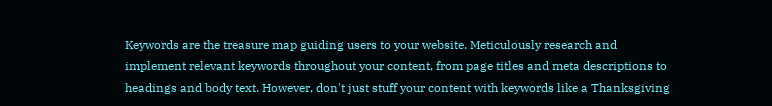Keywords are the treasure map guiding users to your website. Meticulously research and implement relevant keywords throughout your content, from page titles and meta descriptions to headings and body text. However, don't just stuff your content with keywords like a Thanksgiving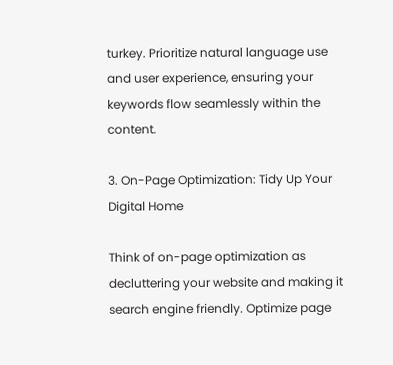turkey. Prioritize natural language use and user experience, ensuring your keywords flow seamlessly within the content.

3. On-Page Optimization: Tidy Up Your Digital Home

Think of on-page optimization as decluttering your website and making it search engine friendly. Optimize page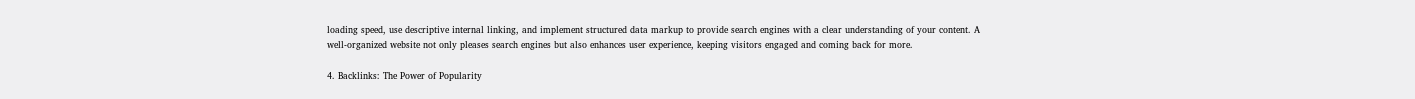loading speed, use descriptive internal linking, and implement structured data markup to provide search engines with a clear understanding of your content. A well-organized website not only pleases search engines but also enhances user experience, keeping visitors engaged and coming back for more.

4. Backlinks: The Power of Popularity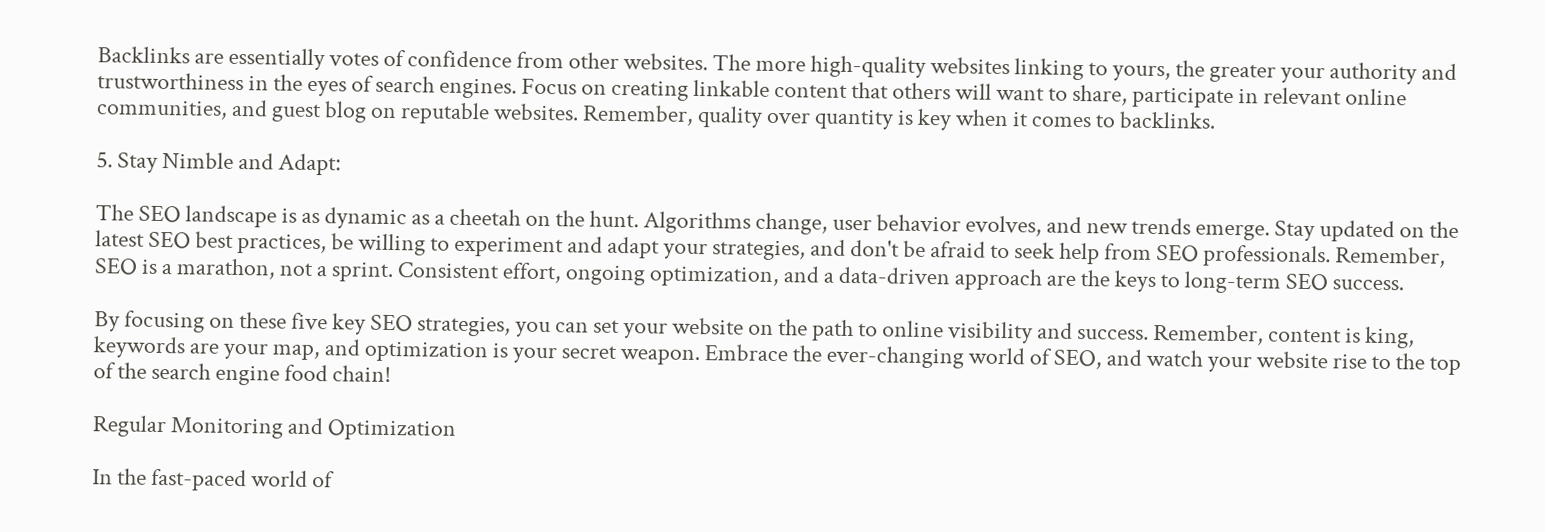Backlinks are essentially votes of confidence from other websites. The more high-quality websites linking to yours, the greater your authority and trustworthiness in the eyes of search engines. Focus on creating linkable content that others will want to share, participate in relevant online communities, and guest blog on reputable websites. Remember, quality over quantity is key when it comes to backlinks.

5. Stay Nimble and Adapt:

The SEO landscape is as dynamic as a cheetah on the hunt. Algorithms change, user behavior evolves, and new trends emerge. Stay updated on the latest SEO best practices, be willing to experiment and adapt your strategies, and don't be afraid to seek help from SEO professionals. Remember, SEO is a marathon, not a sprint. Consistent effort, ongoing optimization, and a data-driven approach are the keys to long-term SEO success.

By focusing on these five key SEO strategies, you can set your website on the path to online visibility and success. Remember, content is king, keywords are your map, and optimization is your secret weapon. Embrace the ever-changing world of SEO, and watch your website rise to the top of the search engine food chain!

Regular Monitoring and Optimization

In the fast-paced world of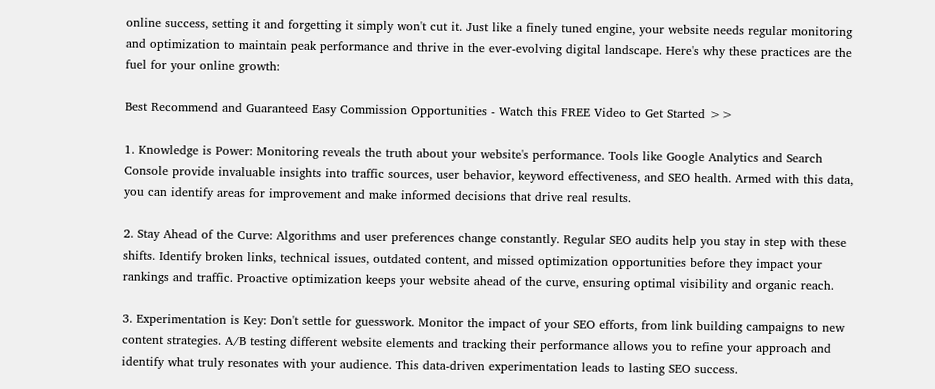online success, setting it and forgetting it simply won't cut it. Just like a finely tuned engine, your website needs regular monitoring and optimization to maintain peak performance and thrive in the ever-evolving digital landscape. Here's why these practices are the fuel for your online growth:

Best Recommend and Guaranteed Easy Commission Opportunities - Watch this FREE Video to Get Started >>

1. Knowledge is Power: Monitoring reveals the truth about your website's performance. Tools like Google Analytics and Search Console provide invaluable insights into traffic sources, user behavior, keyword effectiveness, and SEO health. Armed with this data, you can identify areas for improvement and make informed decisions that drive real results.

2. Stay Ahead of the Curve: Algorithms and user preferences change constantly. Regular SEO audits help you stay in step with these shifts. Identify broken links, technical issues, outdated content, and missed optimization opportunities before they impact your rankings and traffic. Proactive optimization keeps your website ahead of the curve, ensuring optimal visibility and organic reach.

3. Experimentation is Key: Don't settle for guesswork. Monitor the impact of your SEO efforts, from link building campaigns to new content strategies. A/B testing different website elements and tracking their performance allows you to refine your approach and identify what truly resonates with your audience. This data-driven experimentation leads to lasting SEO success.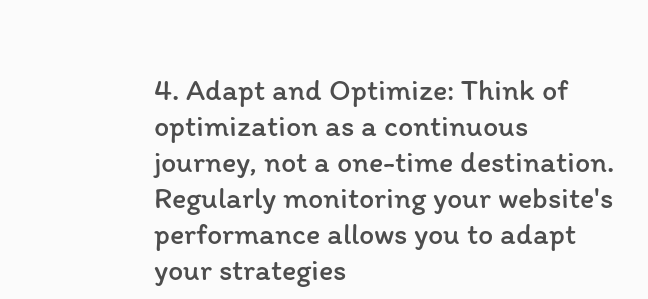4. Adapt and Optimize: Think of optimization as a continuous journey, not a one-time destination. Regularly monitoring your website's performance allows you to adapt your strategies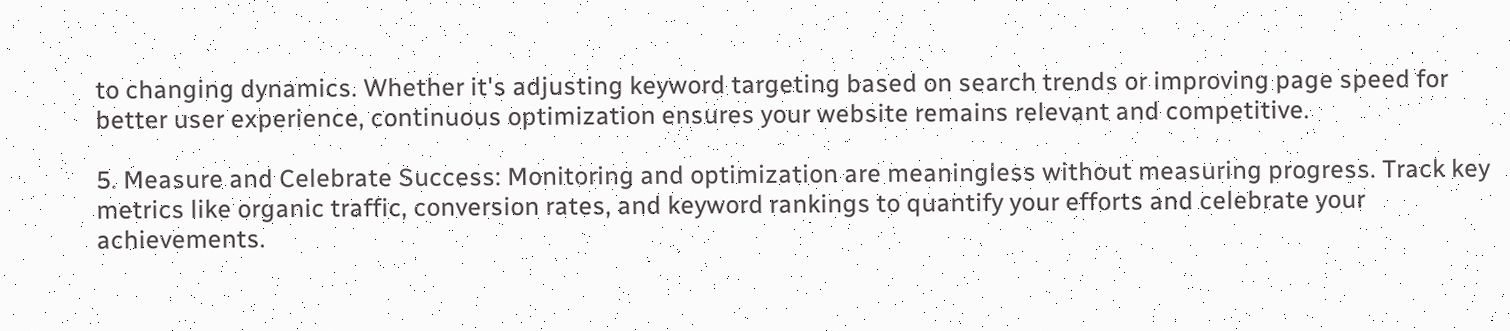to changing dynamics. Whether it's adjusting keyword targeting based on search trends or improving page speed for better user experience, continuous optimization ensures your website remains relevant and competitive.

5. Measure and Celebrate Success: Monitoring and optimization are meaningless without measuring progress. Track key metrics like organic traffic, conversion rates, and keyword rankings to quantify your efforts and celebrate your achievements.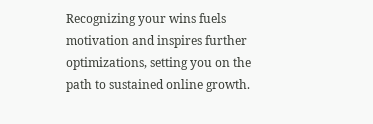Recognizing your wins fuels motivation and inspires further optimizations, setting you on the path to sustained online growth.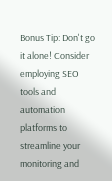Bonus Tip: Don't go it alone! Consider employing SEO tools and automation platforms to streamline your monitoring and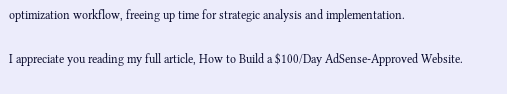optimization workflow, freeing up time for strategic analysis and implementation.

I appreciate you reading my full article, How to Build a $100/Day AdSense-Approved Website.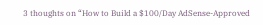3 thoughts on “How to Build a $100/Day AdSense-Approved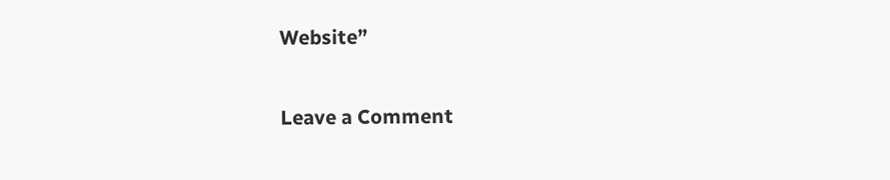Website”

Leave a Comment